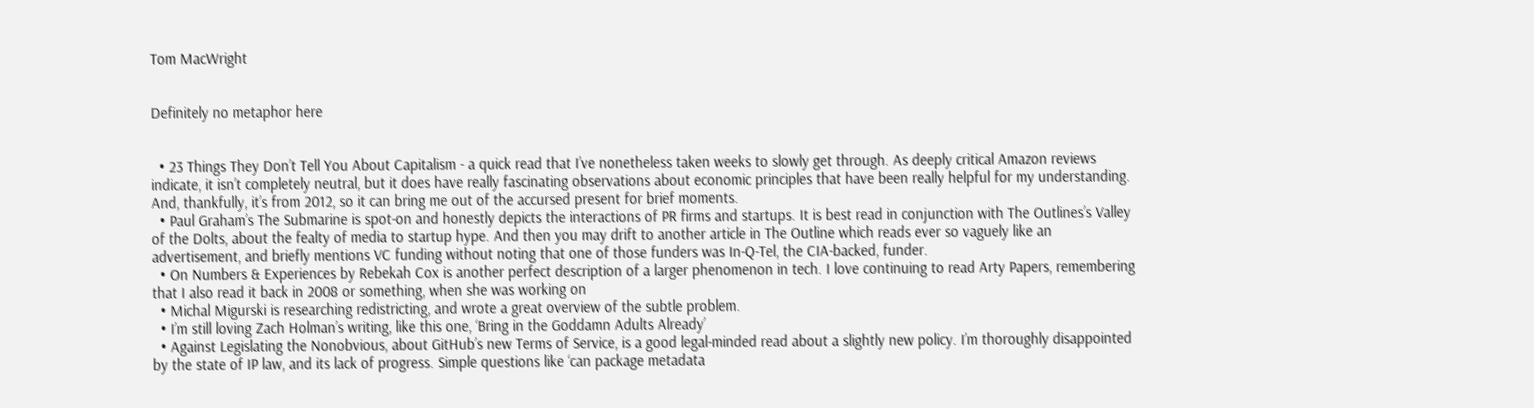Tom MacWright


Definitely no metaphor here


  • 23 Things They Don’t Tell You About Capitalism - a quick read that I’ve nonetheless taken weeks to slowly get through. As deeply critical Amazon reviews indicate, it isn’t completely neutral, but it does have really fascinating observations about economic principles that have been really helpful for my understanding. And, thankfully, it’s from 2012, so it can bring me out of the accursed present for brief moments.
  • Paul Graham’s The Submarine is spot-on and honestly depicts the interactions of PR firms and startups. It is best read in conjunction with The Outlines’s Valley of the Dolts, about the fealty of media to startup hype. And then you may drift to another article in The Outline which reads ever so vaguely like an advertisement, and briefly mentions VC funding without noting that one of those funders was In-Q-Tel, the CIA-backed, funder.
  • On Numbers & Experiences by Rebekah Cox is another perfect description of a larger phenomenon in tech. I love continuing to read Arty Papers, remembering that I also read it back in 2008 or something, when she was working on
  • Michal Migurski is researching redistricting, and wrote a great overview of the subtle problem.
  • I’m still loving Zach Holman’s writing, like this one, ‘Bring in the Goddamn Adults Already’
  • Against Legislating the Nonobvious, about GitHub’s new Terms of Service, is a good legal-minded read about a slightly new policy. I’m thoroughly disappointed by the state of IP law, and its lack of progress. Simple questions like ‘can package metadata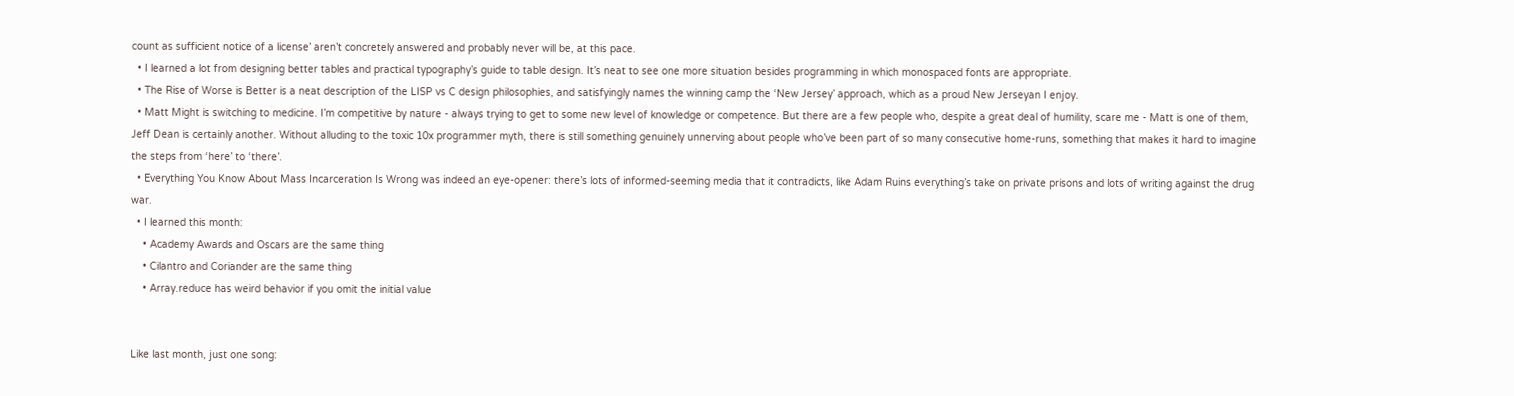count as sufficient notice of a license’ aren’t concretely answered and probably never will be, at this pace.
  • I learned a lot from designing better tables and practical typography’s guide to table design. It’s neat to see one more situation besides programming in which monospaced fonts are appropriate.
  • The Rise of Worse is Better is a neat description of the LISP vs C design philosophies, and satisfyingly names the winning camp the ‘New Jersey’ approach, which as a proud New Jerseyan I enjoy.
  • Matt Might is switching to medicine. I’m competitive by nature - always trying to get to some new level of knowledge or competence. But there are a few people who, despite a great deal of humility, scare me - Matt is one of them, Jeff Dean is certainly another. Without alluding to the toxic 10x programmer myth, there is still something genuinely unnerving about people who’ve been part of so many consecutive home-runs, something that makes it hard to imagine the steps from ‘here’ to ‘there’.
  • Everything You Know About Mass Incarceration Is Wrong was indeed an eye-opener: there’s lots of informed-seeming media that it contradicts, like Adam Ruins everything’s take on private prisons and lots of writing against the drug war.
  • I learned this month:
    • Academy Awards and Oscars are the same thing
    • Cilantro and Coriander are the same thing
    • Array.reduce has weird behavior if you omit the initial value


Like last month, just one song: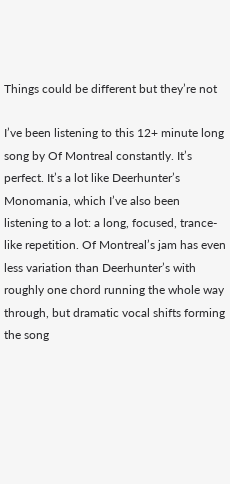Things could be different but they’re not

I’ve been listening to this 12+ minute long song by Of Montreal constantly. It’s perfect. It’s a lot like Deerhunter’s Monomania, which I’ve also been listening to a lot: a long, focused, trance-like repetition. Of Montreal’s jam has even less variation than Deerhunter’s with roughly one chord running the whole way through, but dramatic vocal shifts forming the song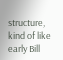structure, kind of like early Bill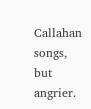Callahan songs, but angrier.